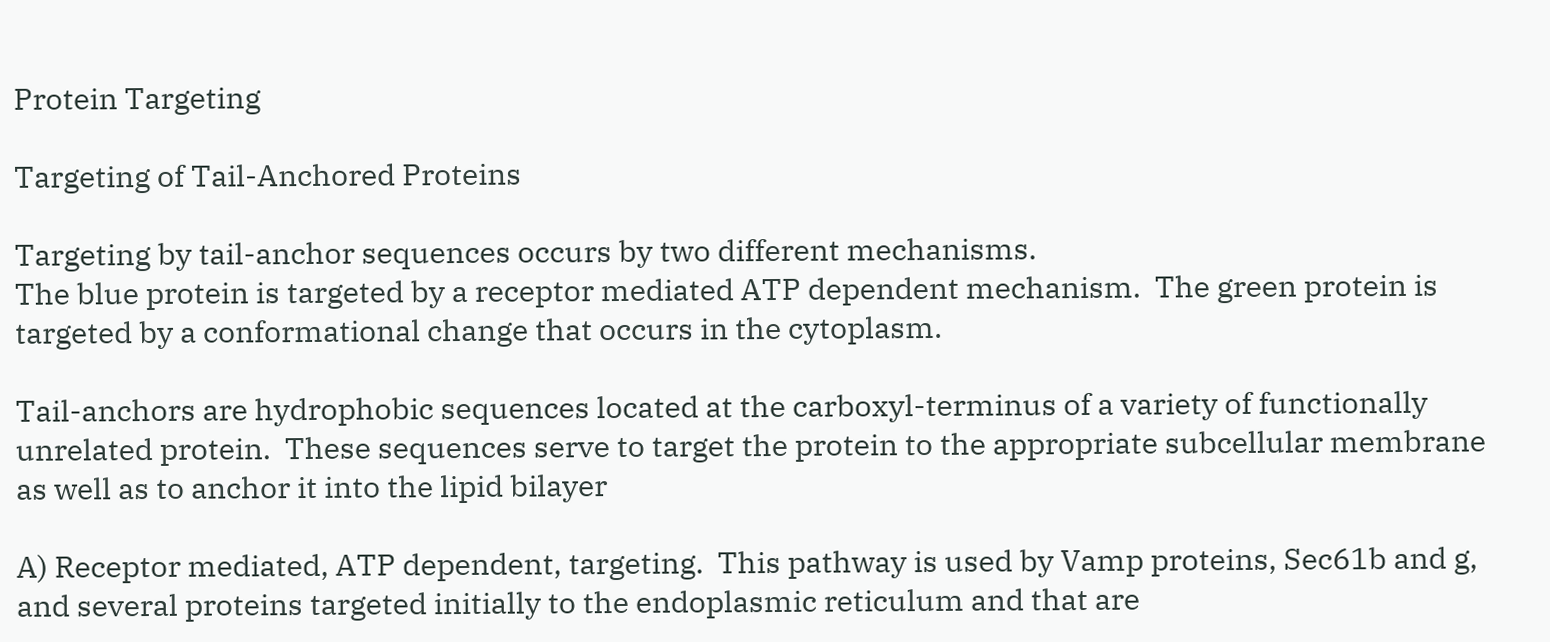Protein Targeting

Targeting of Tail-Anchored Proteins

Targeting by tail-anchor sequences occurs by two different mechanisms.
The blue protein is targeted by a receptor mediated ATP dependent mechanism.  The green protein is targeted by a conformational change that occurs in the cytoplasm.

Tail-anchors are hydrophobic sequences located at the carboxyl-terminus of a variety of functionally unrelated protein.  These sequences serve to target the protein to the appropriate subcellular membrane as well as to anchor it into the lipid bilayer

A) Receptor mediated, ATP dependent, targeting.  This pathway is used by Vamp proteins, Sec61b and g, and several proteins targeted initially to the endoplasmic reticulum and that are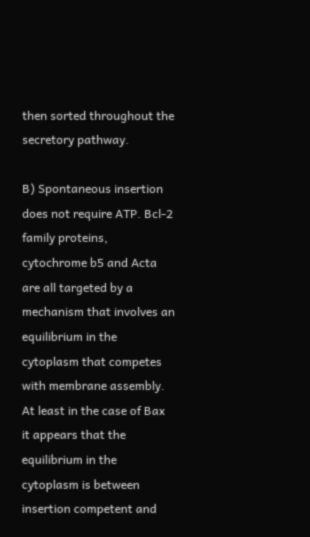then sorted throughout the secretory pathway.

B) Spontaneous insertion does not require ATP. Bcl-2 family proteins, cytochrome b5 and Acta are all targeted by a mechanism that involves an equilibrium in the cytoplasm that competes with membrane assembly.  At least in the case of Bax it appears that the equilibrium in the cytoplasm is between insertion competent and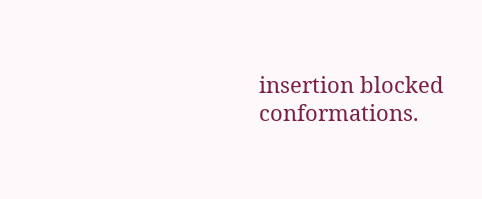insertion blocked conformations.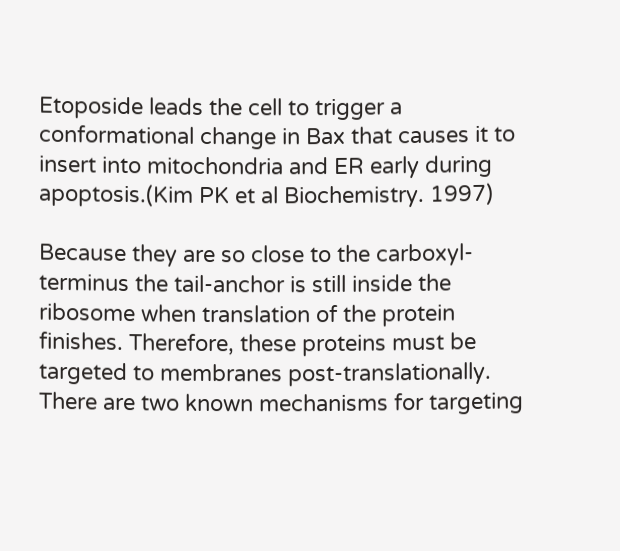Etoposide leads the cell to trigger a conformational change in Bax that causes it to insert into mitochondria and ER early during apoptosis.(Kim PK et al Biochemistry. 1997)

Because they are so close to the carboxyl-terminus the tail-anchor is still inside the ribosome when translation of the protein finishes. Therefore, these proteins must be targeted to membranes post-translationally. There are two known mechanisms for targeting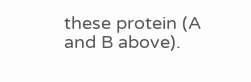these protein (A and B above).